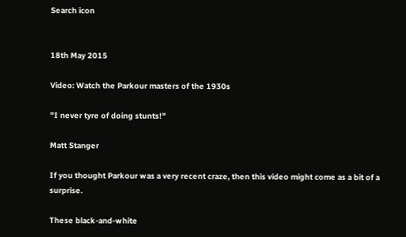Search icon


18th May 2015

Video: Watch the Parkour masters of the 1930s

"I never tyre of doing stunts!"

Matt Stanger

If you thought Parkour was a very recent craze, then this video might come as a bit of a surprise.

These black-and-white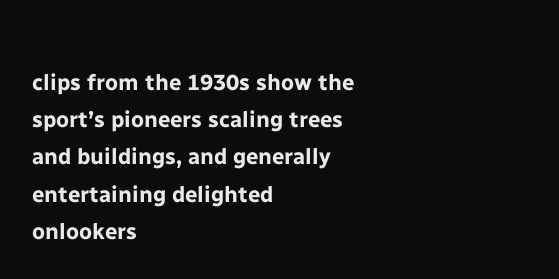clips from the 1930s show the sport’s pioneers scaling trees and buildings, and generally entertaining delighted onlookers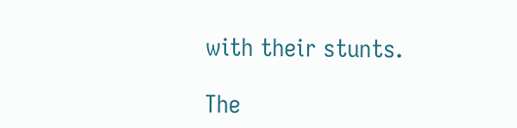with their stunts.

The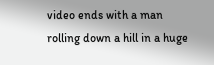video ends with a man rolling down a hill in a huge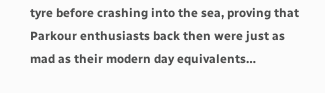tyre before crashing into the sea, proving that Parkour enthusiasts back then were just as mad as their modern day equivalents…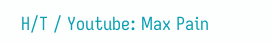H/T / Youtube: Max Pain